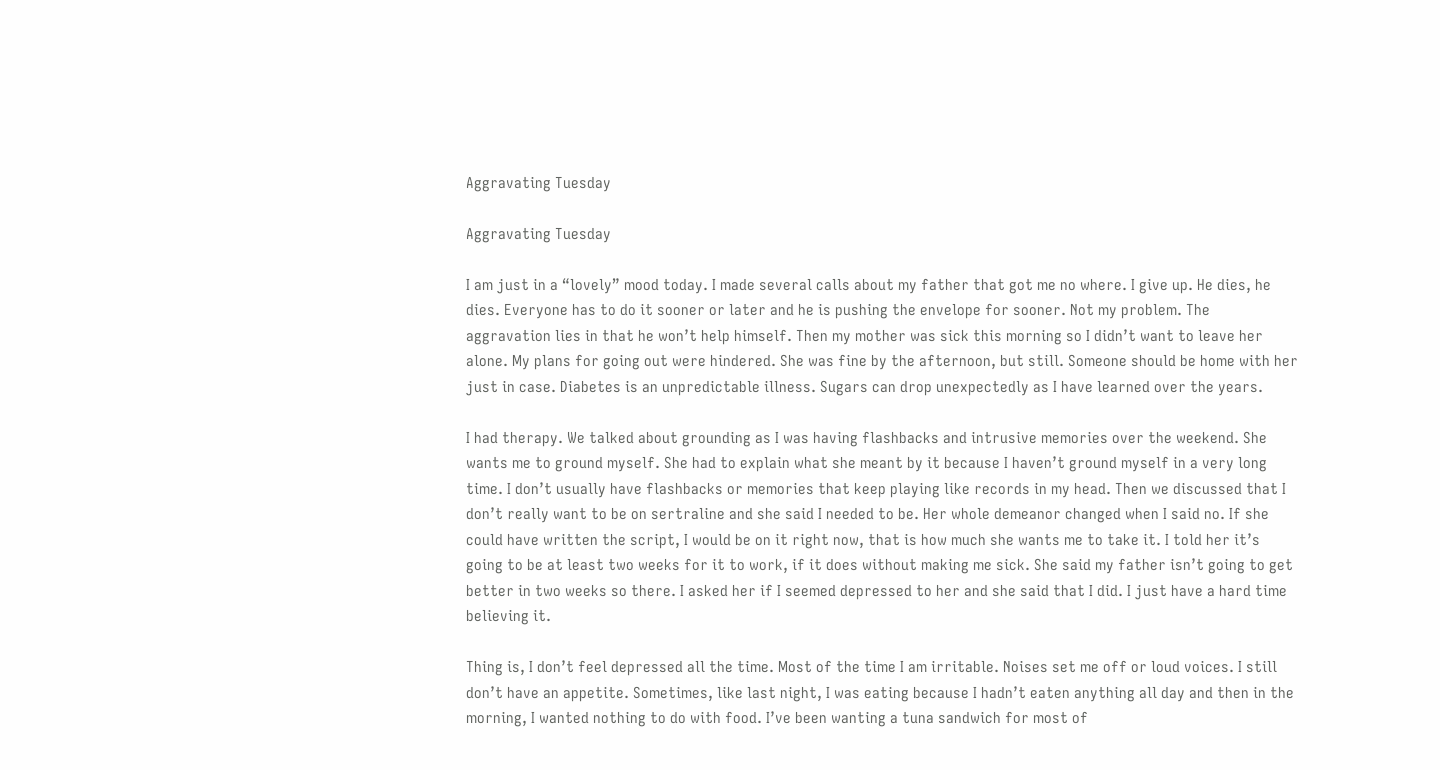Aggravating Tuesday

Aggravating Tuesday

I am just in a “lovely” mood today. I made several calls about my father that got me no where. I give up. He dies, he dies. Everyone has to do it sooner or later and he is pushing the envelope for sooner. Not my problem. The aggravation lies in that he won’t help himself. Then my mother was sick this morning so I didn’t want to leave her alone. My plans for going out were hindered. She was fine by the afternoon, but still. Someone should be home with her just in case. Diabetes is an unpredictable illness. Sugars can drop unexpectedly as I have learned over the years.

I had therapy. We talked about grounding as I was having flashbacks and intrusive memories over the weekend. She wants me to ground myself. She had to explain what she meant by it because I haven’t ground myself in a very long time. I don’t usually have flashbacks or memories that keep playing like records in my head. Then we discussed that I don’t really want to be on sertraline and she said I needed to be. Her whole demeanor changed when I said no. If she could have written the script, I would be on it right now, that is how much she wants me to take it. I told her it’s going to be at least two weeks for it to work, if it does without making me sick. She said my father isn’t going to get better in two weeks so there. I asked her if I seemed depressed to her and she said that I did. I just have a hard time believing it.

Thing is, I don’t feel depressed all the time. Most of the time I am irritable. Noises set me off or loud voices. I still don’t have an appetite. Sometimes, like last night, I was eating because I hadn’t eaten anything all day and then in the morning, I wanted nothing to do with food. I’ve been wanting a tuna sandwich for most of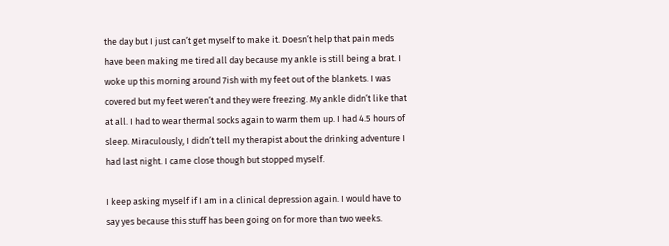the day but I just can’t get myself to make it. Doesn’t help that pain meds have been making me tired all day because my ankle is still being a brat. I woke up this morning around 7ish with my feet out of the blankets. I was covered but my feet weren’t and they were freezing. My ankle didn’t like that at all. I had to wear thermal socks again to warm them up. I had 4.5 hours of sleep. Miraculously, I didn’t tell my therapist about the drinking adventure I had last night. I came close though but stopped myself.

I keep asking myself if I am in a clinical depression again. I would have to say yes because this stuff has been going on for more than two weeks.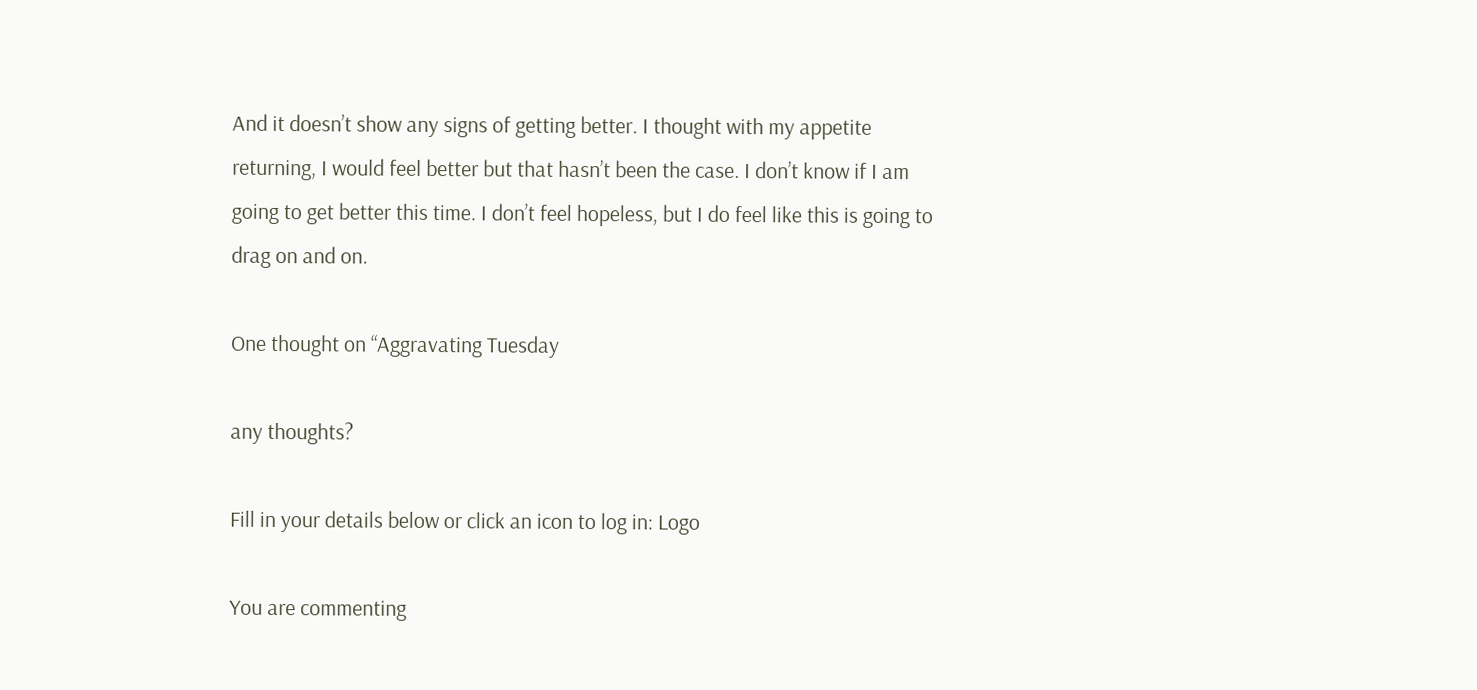And it doesn’t show any signs of getting better. I thought with my appetite returning, I would feel better but that hasn’t been the case. I don’t know if I am going to get better this time. I don’t feel hopeless, but I do feel like this is going to drag on and on.

One thought on “Aggravating Tuesday

any thoughts?

Fill in your details below or click an icon to log in: Logo

You are commenting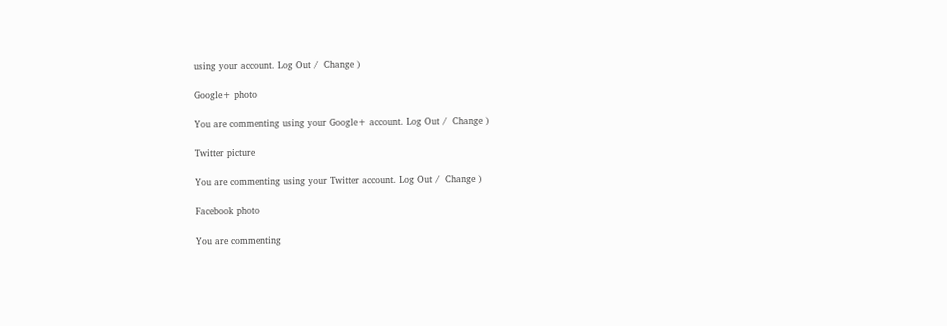using your account. Log Out /  Change )

Google+ photo

You are commenting using your Google+ account. Log Out /  Change )

Twitter picture

You are commenting using your Twitter account. Log Out /  Change )

Facebook photo

You are commenting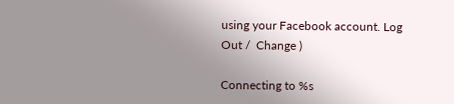using your Facebook account. Log Out /  Change )

Connecting to %s